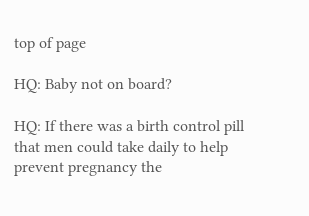top of page

HQ: Baby not on board?

HQ: If there was a birth control pill that men could take daily to help prevent pregnancy the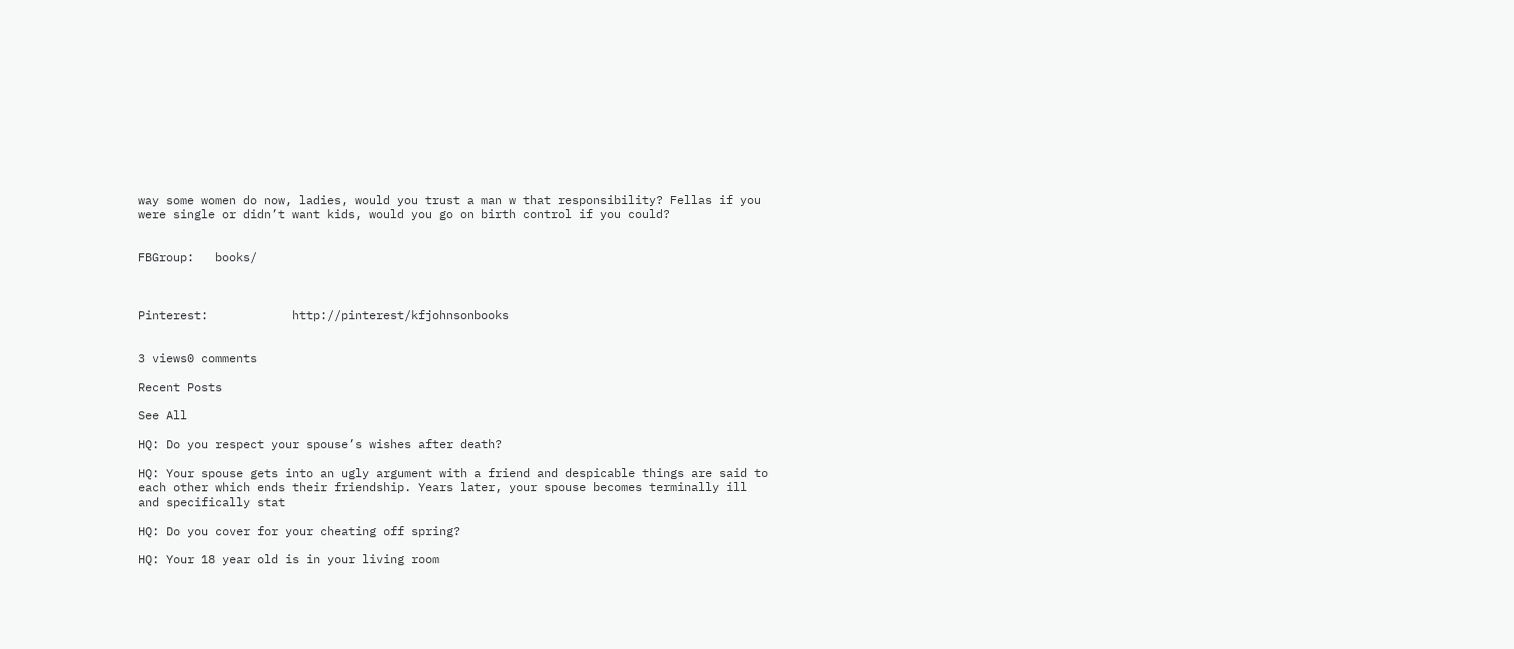way some women do now, ladies, would you trust a man w that responsibility? Fellas if you were single or didn’t want kids, would you go on birth control if you could?


FBGroup:   books/



Pinterest:            http://pinterest/kfjohnsonbooks


3 views0 comments

Recent Posts

See All

HQ: Do you respect your spouse’s wishes after death?

HQ: Your spouse gets into an ugly argument with a friend and despicable things are said to each other which ends their friendship. Years later, your spouse becomes terminally ill and specifically stat

HQ: Do you cover for your cheating off spring?

HQ: Your 18 year old is in your living room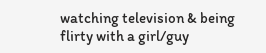watching television & being flirty with a girl/guy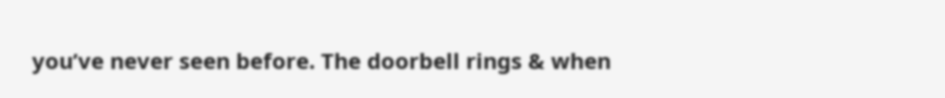you’ve never seen before. The doorbell rings & when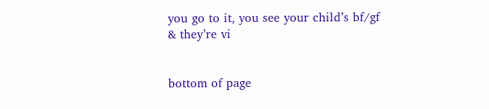you go to it, you see your child’s bf/gf & they’re vi


bottom of page